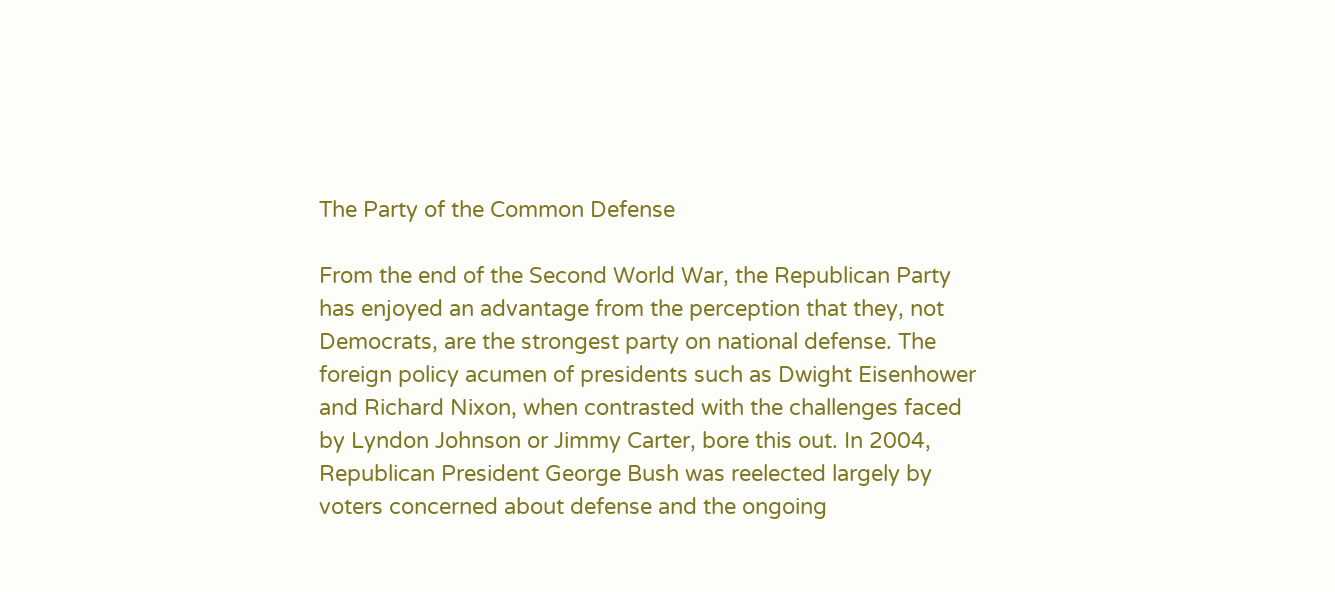The Party of the Common Defense

From the end of the Second World War, the Republican Party has enjoyed an advantage from the perception that they, not Democrats, are the strongest party on national defense. The foreign policy acumen of presidents such as Dwight Eisenhower and Richard Nixon, when contrasted with the challenges faced by Lyndon Johnson or Jimmy Carter, bore this out. In 2004, Republican President George Bush was reelected largely by voters concerned about defense and the ongoing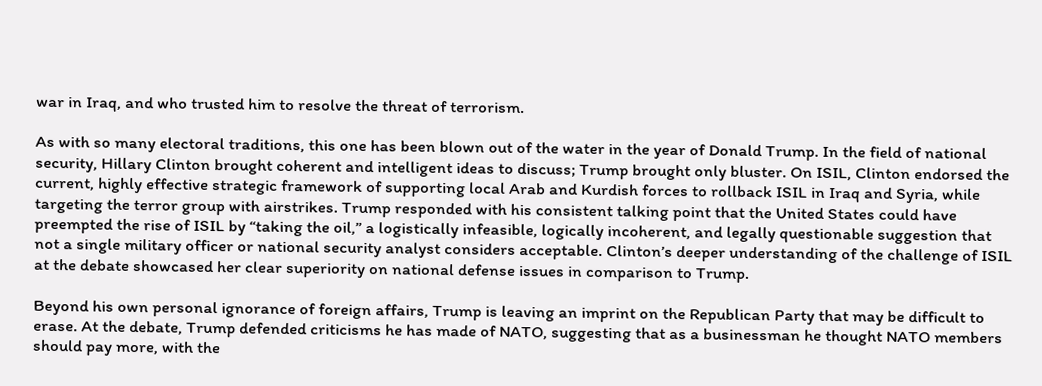war in Iraq, and who trusted him to resolve the threat of terrorism.

As with so many electoral traditions, this one has been blown out of the water in the year of Donald Trump. In the field of national security, Hillary Clinton brought coherent and intelligent ideas to discuss; Trump brought only bluster. On ISIL, Clinton endorsed the current, highly effective strategic framework of supporting local Arab and Kurdish forces to rollback ISIL in Iraq and Syria, while targeting the terror group with airstrikes. Trump responded with his consistent talking point that the United States could have preempted the rise of ISIL by “taking the oil,” a logistically infeasible, logically incoherent, and legally questionable suggestion that not a single military officer or national security analyst considers acceptable. Clinton’s deeper understanding of the challenge of ISIL at the debate showcased her clear superiority on national defense issues in comparison to Trump.

Beyond his own personal ignorance of foreign affairs, Trump is leaving an imprint on the Republican Party that may be difficult to erase. At the debate, Trump defended criticisms he has made of NATO, suggesting that as a businessman he thought NATO members should pay more, with the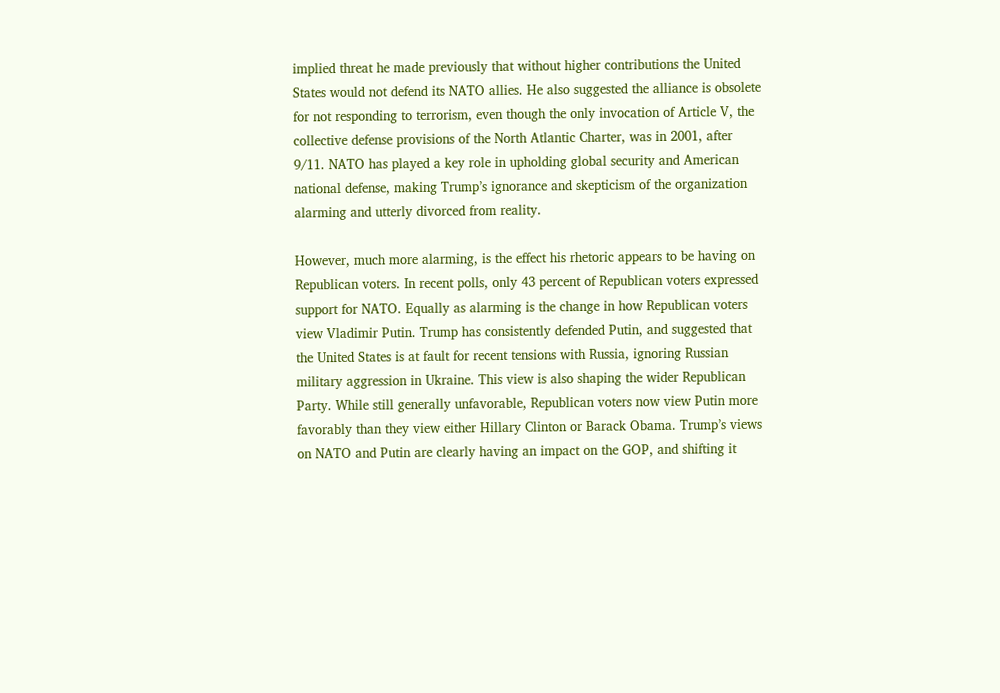implied threat he made previously that without higher contributions the United States would not defend its NATO allies. He also suggested the alliance is obsolete for not responding to terrorism, even though the only invocation of Article V, the collective defense provisions of the North Atlantic Charter, was in 2001, after 9/11. NATO has played a key role in upholding global security and American national defense, making Trump’s ignorance and skepticism of the organization alarming and utterly divorced from reality.

However, much more alarming, is the effect his rhetoric appears to be having on Republican voters. In recent polls, only 43 percent of Republican voters expressed support for NATO. Equally as alarming is the change in how Republican voters view Vladimir Putin. Trump has consistently defended Putin, and suggested that the United States is at fault for recent tensions with Russia, ignoring Russian military aggression in Ukraine. This view is also shaping the wider Republican Party. While still generally unfavorable, Republican voters now view Putin more favorably than they view either Hillary Clinton or Barack Obama. Trump’s views on NATO and Putin are clearly having an impact on the GOP, and shifting it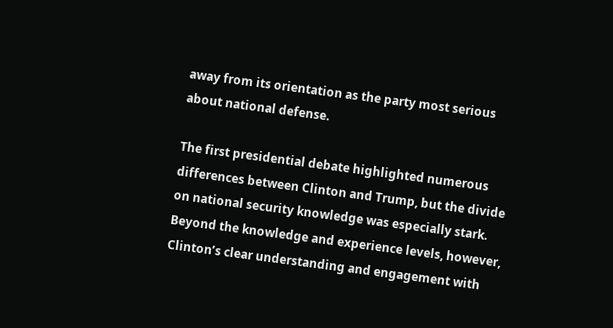away from its orientation as the party most serious about national defense.

The first presidential debate highlighted numerous differences between Clinton and Trump, but the divide on national security knowledge was especially stark. Beyond the knowledge and experience levels, however, Clinton’s clear understanding and engagement with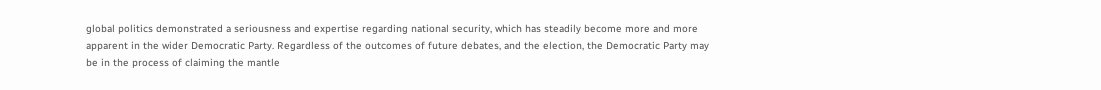global politics demonstrated a seriousness and expertise regarding national security, which has steadily become more and more apparent in the wider Democratic Party. Regardless of the outcomes of future debates, and the election, the Democratic Party may be in the process of claiming the mantle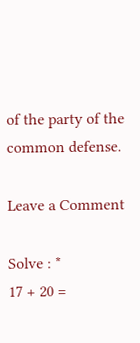of the party of the common defense.

Leave a Comment

Solve : *
17 + 20 =